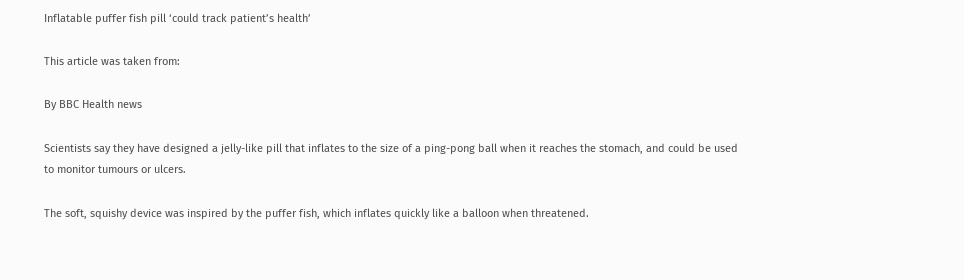Inflatable puffer fish pill ‘could track patient’s health’

This article was taken from:

By BBC Health news

Scientists say they have designed a jelly-like pill that inflates to the size of a ping-pong ball when it reaches the stomach, and could be used to monitor tumours or ulcers.

The soft, squishy device was inspired by the puffer fish, which inflates quickly like a balloon when threatened.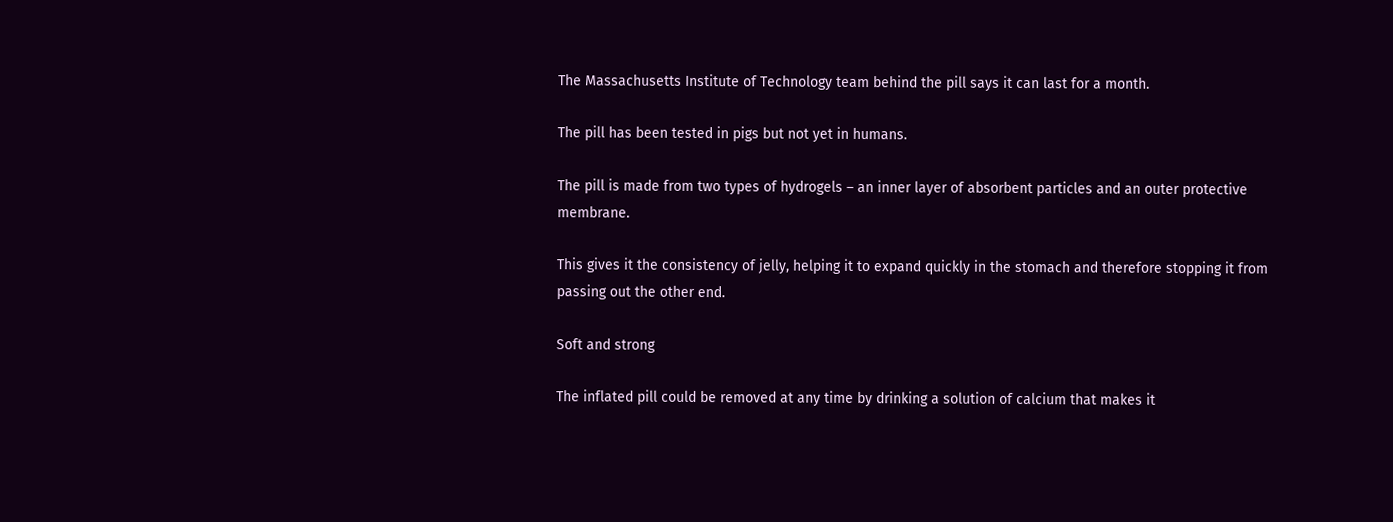The Massachusetts Institute of Technology team behind the pill says it can last for a month.

The pill has been tested in pigs but not yet in humans.

The pill is made from two types of hydrogels – an inner layer of absorbent particles and an outer protective membrane.

This gives it the consistency of jelly, helping it to expand quickly in the stomach and therefore stopping it from passing out the other end.

Soft and strong

The inflated pill could be removed at any time by drinking a solution of calcium that makes it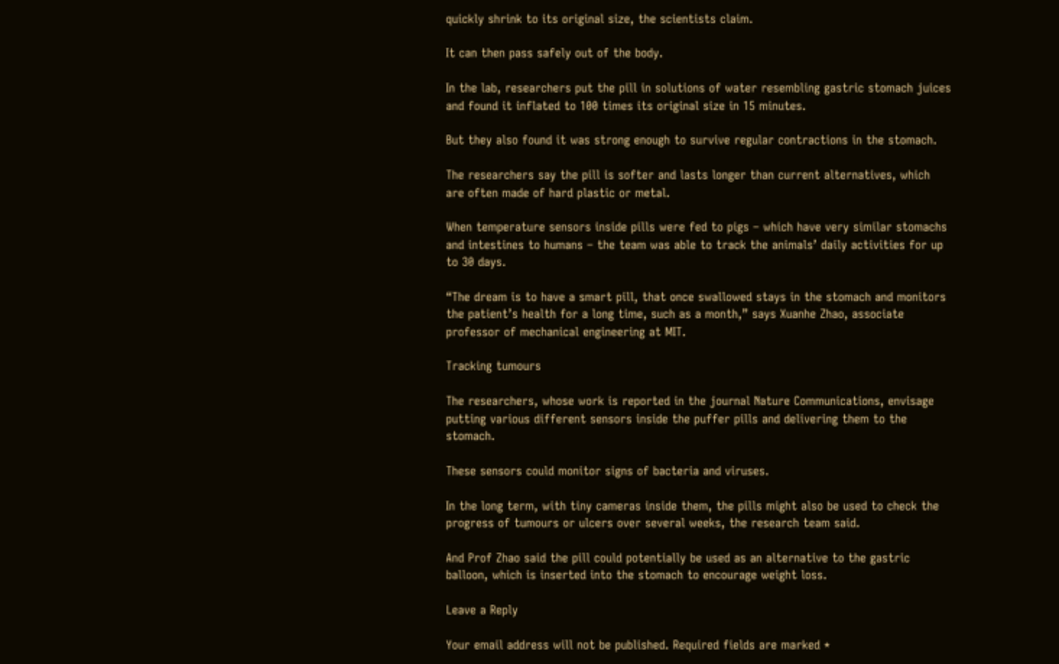quickly shrink to its original size, the scientists claim.

It can then pass safely out of the body.

In the lab, researchers put the pill in solutions of water resembling gastric stomach juices and found it inflated to 100 times its original size in 15 minutes.

But they also found it was strong enough to survive regular contractions in the stomach.

The researchers say the pill is softer and lasts longer than current alternatives, which are often made of hard plastic or metal.

When temperature sensors inside pills were fed to pigs – which have very similar stomachs and intestines to humans – the team was able to track the animals’ daily activities for up to 30 days.

“The dream is to have a smart pill, that once swallowed stays in the stomach and monitors the patient’s health for a long time, such as a month,” says Xuanhe Zhao, associate professor of mechanical engineering at MIT.

Tracking tumours

The researchers, whose work is reported in the journal Nature Communications, envisage putting various different sensors inside the puffer pills and delivering them to the stomach.

These sensors could monitor signs of bacteria and viruses.

In the long term, with tiny cameras inside them, the pills might also be used to check the progress of tumours or ulcers over several weeks, the research team said.

And Prof Zhao said the pill could potentially be used as an alternative to the gastric balloon, which is inserted into the stomach to encourage weight loss.

Leave a Reply

Your email address will not be published. Required fields are marked *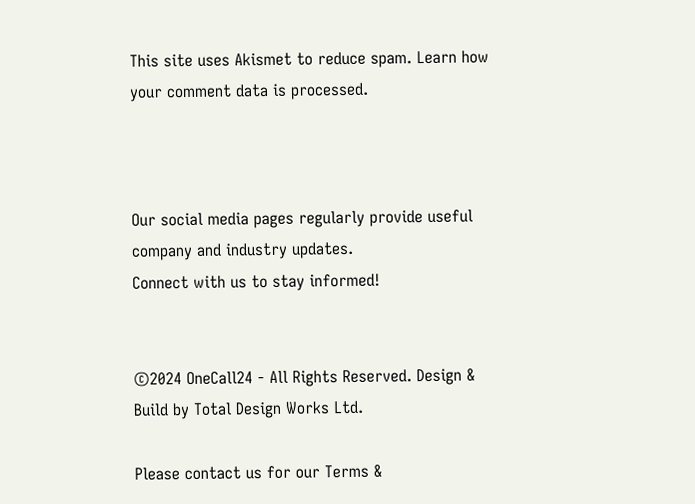This site uses Akismet to reduce spam. Learn how your comment data is processed.



Our social media pages regularly provide useful company and industry updates.
Connect with us to stay informed!


©2024 OneCall24 - All Rights Reserved. Design & Build by Total Design Works Ltd.

Please contact us for our Terms &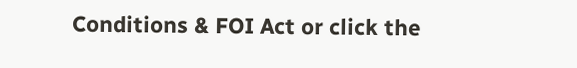Conditions & FOI Act or click the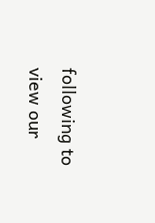following to view our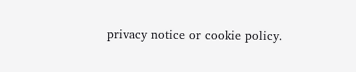privacy notice or cookie policy.